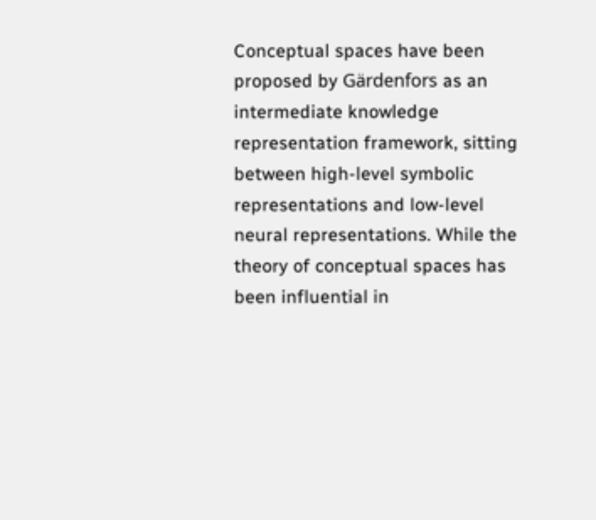Conceptual spaces have been proposed by Gärdenfors as an intermediate knowledge representation framework, sitting between high-level symbolic representations and low-level neural representations. While the theory of conceptual spaces has been influential in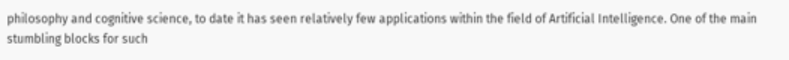philosophy and cognitive science, to date it has seen relatively few applications within the field of Artificial Intelligence. One of the main stumbling blocks for such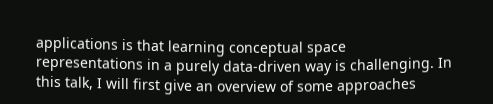applications is that learning conceptual space representations in a purely data-driven way is challenging. In this talk, I will first give an overview of some approaches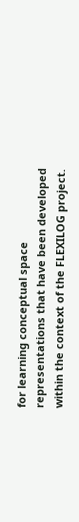for learning conceptual space representations that have been developed within the context of the FLEXILOG project.